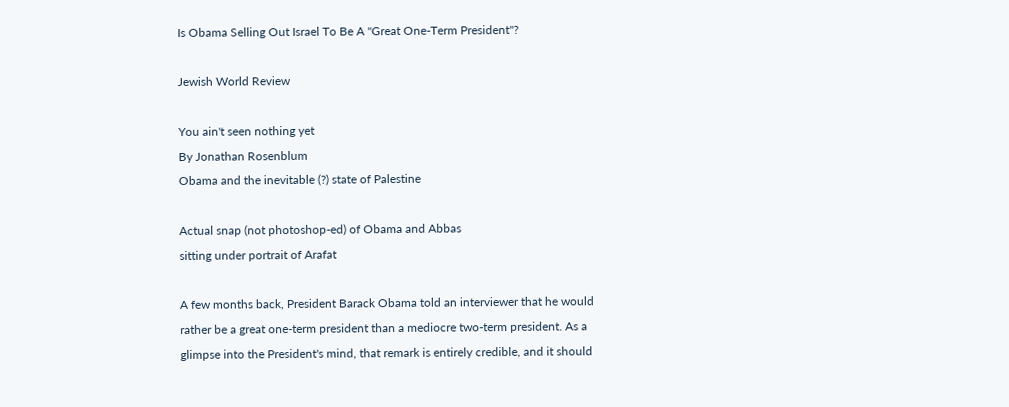Is Obama Selling Out Israel To Be A "Great One-Term President"?

Jewish World Review

You ain't seen nothing yet
By Jonathan Rosenblum
Obama and the inevitable (?) state of Palestine

Actual snap (not photoshop-ed) of Obama and Abbas
sitting under portrait of Arafat

A few months back, President Barack Obama told an interviewer that he would rather be a great one-term president than a mediocre two-term president. As a glimpse into the President's mind, that remark is entirely credible, and it should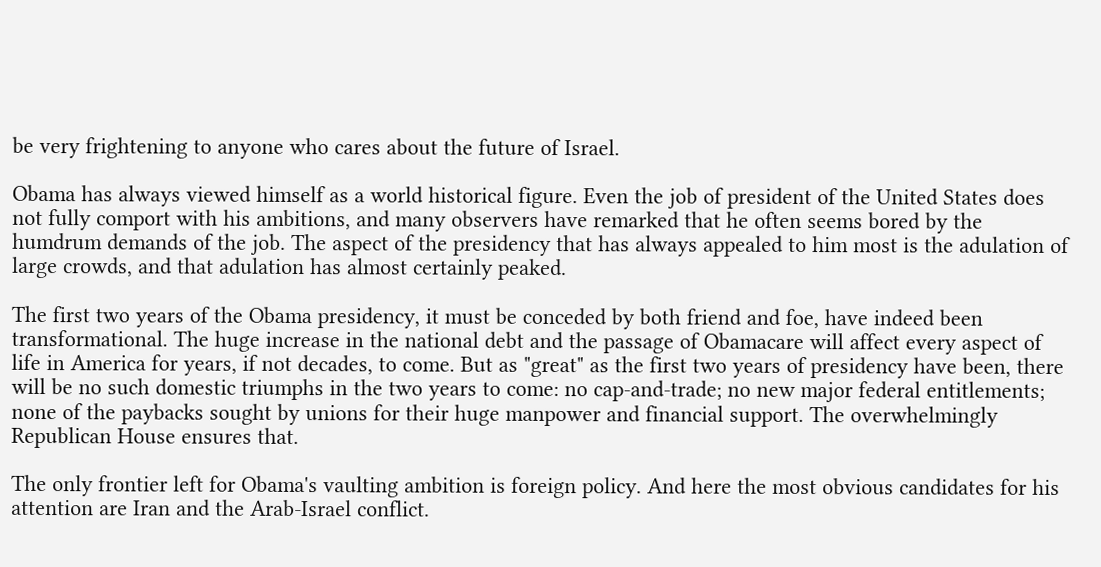be very frightening to anyone who cares about the future of Israel.

Obama has always viewed himself as a world historical figure. Even the job of president of the United States does not fully comport with his ambitions, and many observers have remarked that he often seems bored by the humdrum demands of the job. The aspect of the presidency that has always appealed to him most is the adulation of large crowds, and that adulation has almost certainly peaked.

The first two years of the Obama presidency, it must be conceded by both friend and foe, have indeed been transformational. The huge increase in the national debt and the passage of Obamacare will affect every aspect of life in America for years, if not decades, to come. But as "great" as the first two years of presidency have been, there will be no such domestic triumphs in the two years to come: no cap-and-trade; no new major federal entitlements; none of the paybacks sought by unions for their huge manpower and financial support. The overwhelmingly Republican House ensures that.

The only frontier left for Obama's vaulting ambition is foreign policy. And here the most obvious candidates for his attention are Iran and the Arab-Israel conflict.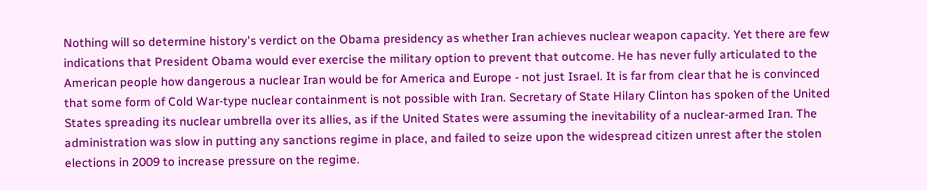Nothing will so determine history's verdict on the Obama presidency as whether Iran achieves nuclear weapon capacity. Yet there are few indications that President Obama would ever exercise the military option to prevent that outcome. He has never fully articulated to the American people how dangerous a nuclear Iran would be for America and Europe - not just Israel. It is far from clear that he is convinced that some form of Cold War-type nuclear containment is not possible with Iran. Secretary of State Hilary Clinton has spoken of the United States spreading its nuclear umbrella over its allies, as if the United States were assuming the inevitability of a nuclear-armed Iran. The administration was slow in putting any sanctions regime in place, and failed to seize upon the widespread citizen unrest after the stolen elections in 2009 to increase pressure on the regime.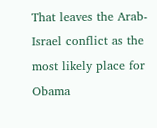That leaves the Arab-Israel conflict as the most likely place for Obama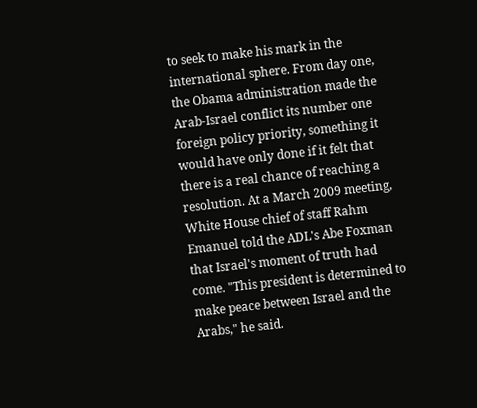to seek to make his mark in the international sphere. From day one, the Obama administration made the Arab-Israel conflict its number one foreign policy priority, something it would have only done if it felt that there is a real chance of reaching a resolution. At a March 2009 meeting, White House chief of staff Rahm Emanuel told the ADL's Abe Foxman that Israel's moment of truth had come. "This president is determined to make peace between Israel and the Arabs," he said.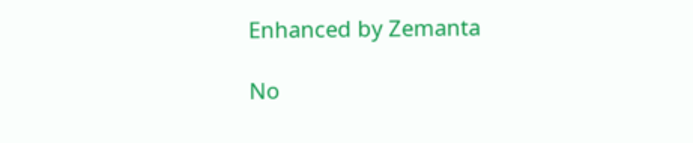Enhanced by Zemanta

No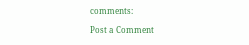comments:

Post a Comment